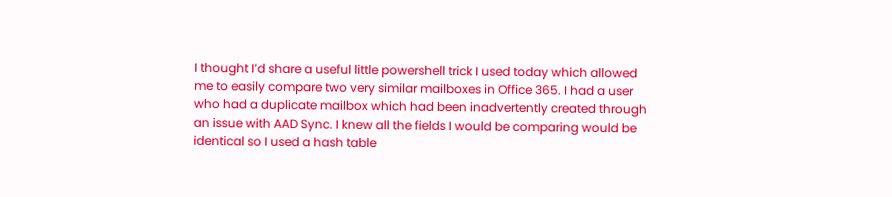I thought I’d share a useful little powershell trick I used today which allowed me to easily compare two very similar mailboxes in Office 365. I had a user who had a duplicate mailbox which had been inadvertently created through an issue with AAD Sync. I knew all the fields I would be comparing would be identical so I used a hash table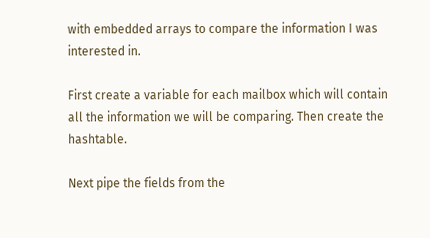with embedded arrays to compare the information I was interested in.

First create a variable for each mailbox which will contain all the information we will be comparing. Then create the hashtable.

Next pipe the fields from the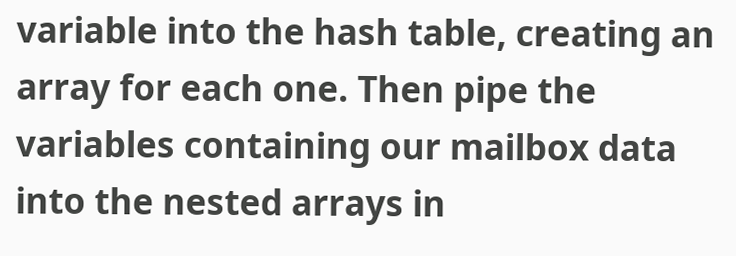variable into the hash table, creating an array for each one. Then pipe the variables containing our mailbox data into the nested arrays in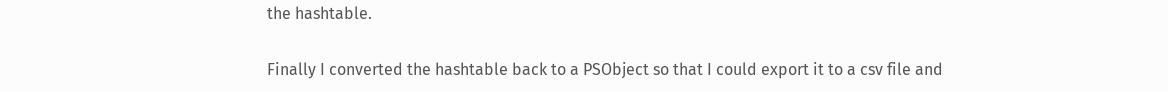the hashtable.

Finally I converted the hashtable back to a PSObject so that I could export it to a csv file and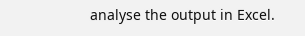analyse the output in Excel.